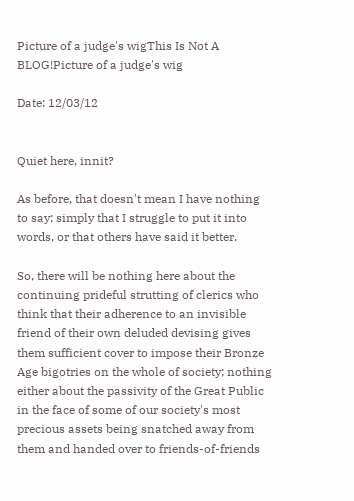Picture of a judge's wigThis Is Not A BLOG!Picture of a judge's wig

Date: 12/03/12


Quiet here, innit?

As before, that doesn't mean I have nothing to say; simply that I struggle to put it into words, or that others have said it better.

So, there will be nothing here about the continuing prideful strutting of clerics who think that their adherence to an invisible friend of their own deluded devising gives them sufficient cover to impose their Bronze Age bigotries on the whole of society; nothing either about the passivity of the Great Public in the face of some of our society's most precious assets being snatched away from them and handed over to friends-of-friends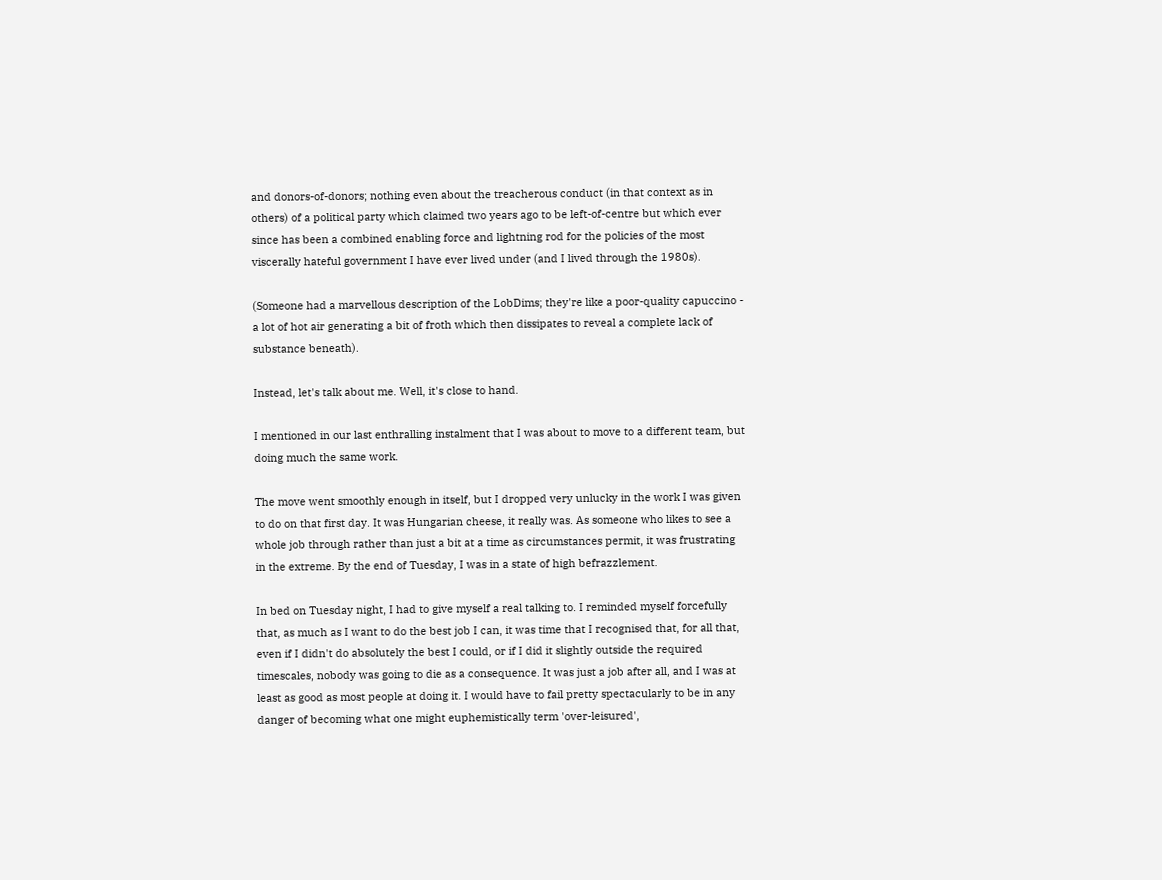and donors-of-donors; nothing even about the treacherous conduct (in that context as in others) of a political party which claimed two years ago to be left-of-centre but which ever since has been a combined enabling force and lightning rod for the policies of the most viscerally hateful government I have ever lived under (and I lived through the 1980s).

(Someone had a marvellous description of the LobDims; they're like a poor-quality capuccino - a lot of hot air generating a bit of froth which then dissipates to reveal a complete lack of substance beneath).

Instead, let's talk about me. Well, it's close to hand.

I mentioned in our last enthralling instalment that I was about to move to a different team, but doing much the same work.

The move went smoothly enough in itself, but I dropped very unlucky in the work I was given to do on that first day. It was Hungarian cheese, it really was. As someone who likes to see a whole job through rather than just a bit at a time as circumstances permit, it was frustrating in the extreme. By the end of Tuesday, I was in a state of high befrazzlement.

In bed on Tuesday night, I had to give myself a real talking to. I reminded myself forcefully that, as much as I want to do the best job I can, it was time that I recognised that, for all that, even if I didn't do absolutely the best I could, or if I did it slightly outside the required timescales, nobody was going to die as a consequence. It was just a job after all, and I was at least as good as most people at doing it. I would have to fail pretty spectacularly to be in any danger of becoming what one might euphemistically term 'over-leisured',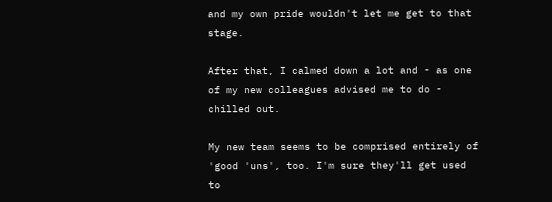and my own pride wouldn't let me get to that stage.

After that, I calmed down a lot and - as one of my new colleagues advised me to do - chilled out.

My new team seems to be comprised entirely of 'good 'uns', too. I'm sure they'll get used to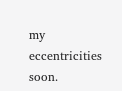my eccentricities soon.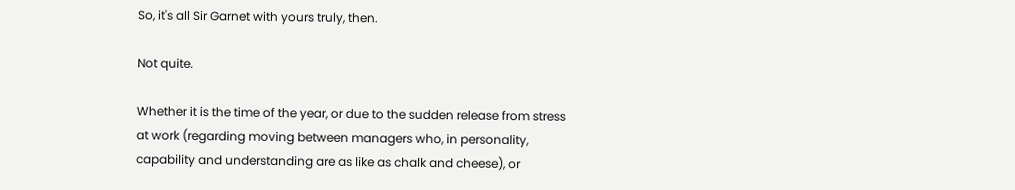So, it's all Sir Garnet with yours truly, then.

Not quite.

Whether it is the time of the year, or due to the sudden release from stress at work (regarding moving between managers who, in personality, capability and understanding are as like as chalk and cheese), or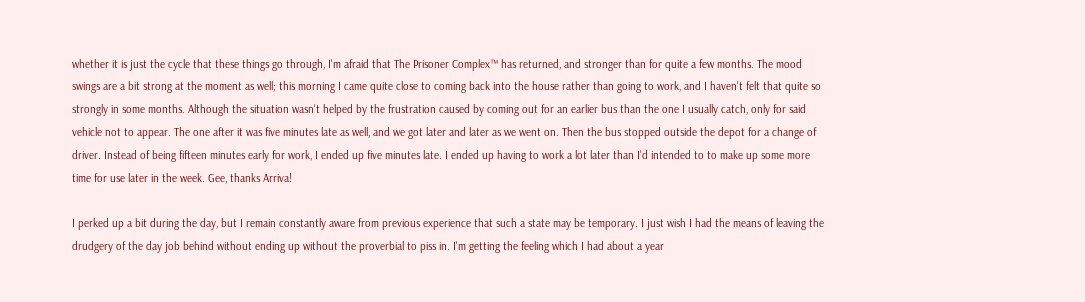whether it is just the cycle that these things go through, I'm afraid that The Prisoner Complex™ has returned, and stronger than for quite a few months. The mood swings are a bit strong at the moment as well; this morning I came quite close to coming back into the house rather than going to work, and I haven't felt that quite so strongly in some months. Although the situation wasn't helped by the frustration caused by coming out for an earlier bus than the one I usually catch, only for said vehicle not to appear. The one after it was five minutes late as well, and we got later and later as we went on. Then the bus stopped outside the depot for a change of driver. Instead of being fifteen minutes early for work, I ended up five minutes late. I ended up having to work a lot later than I'd intended to to make up some more time for use later in the week. Gee, thanks Arriva!

I perked up a bit during the day, but I remain constantly aware from previous experience that such a state may be temporary. I just wish I had the means of leaving the drudgery of the day job behind without ending up without the proverbial to piss in. I'm getting the feeling which I had about a year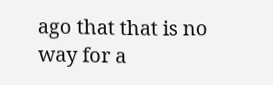ago that that is no way for a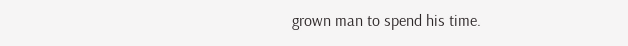grown man to spend his time.